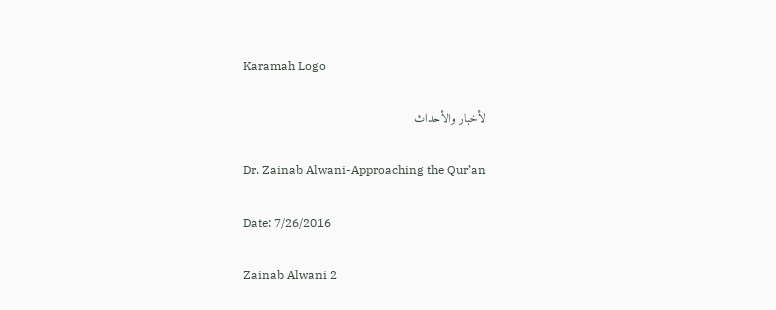Karamah Logo

لأخبار والأحداث

Dr. Zainab Alwani-Approaching the Qur’an

Date: 7/26/2016

Zainab Alwani 2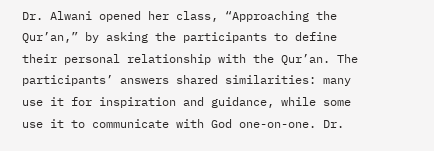Dr. Alwani opened her class, “Approaching the Qur’an,” by asking the participants to define their personal relationship with the Qur’an. The participants’ answers shared similarities: many use it for inspiration and guidance, while some use it to communicate with God one-on-one. Dr.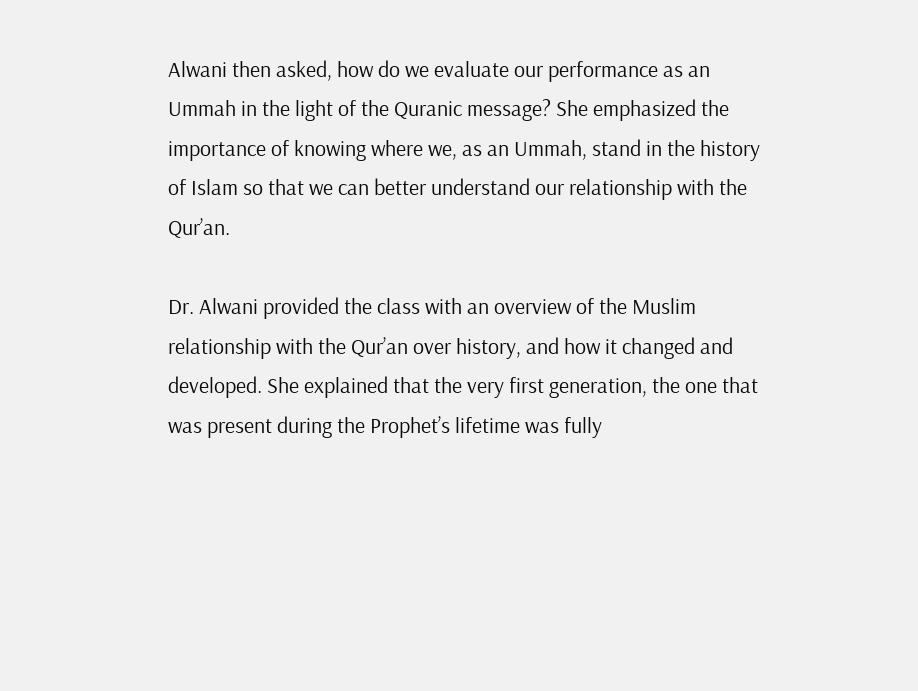Alwani then asked, how do we evaluate our performance as an Ummah in the light of the Quranic message? She emphasized the importance of knowing where we, as an Ummah, stand in the history of Islam so that we can better understand our relationship with the Qur’an.

Dr. Alwani provided the class with an overview of the Muslim relationship with the Qur’an over history, and how it changed and developed. She explained that the very first generation, the one that was present during the Prophet’s lifetime was fully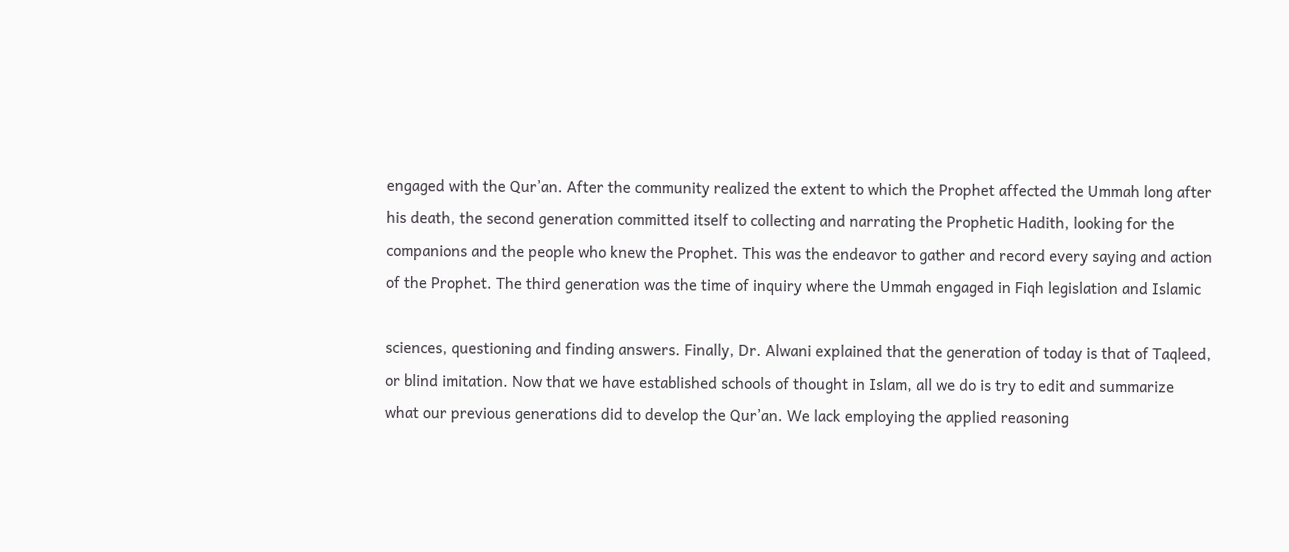engaged with the Qur’an. After the community realized the extent to which the Prophet affected the Ummah long after his death, the second generation committed itself to collecting and narrating the Prophetic Hadith, looking for the companions and the people who knew the Prophet. This was the endeavor to gather and record every saying and action of the Prophet. The third generation was the time of inquiry where the Ummah engaged in Fiqh legislation and Islamic

sciences, questioning and finding answers. Finally, Dr. Alwani explained that the generation of today is that of Taqleed, or blind imitation. Now that we have established schools of thought in Islam, all we do is try to edit and summarize what our previous generations did to develop the Qur’an. We lack employing the applied reasoning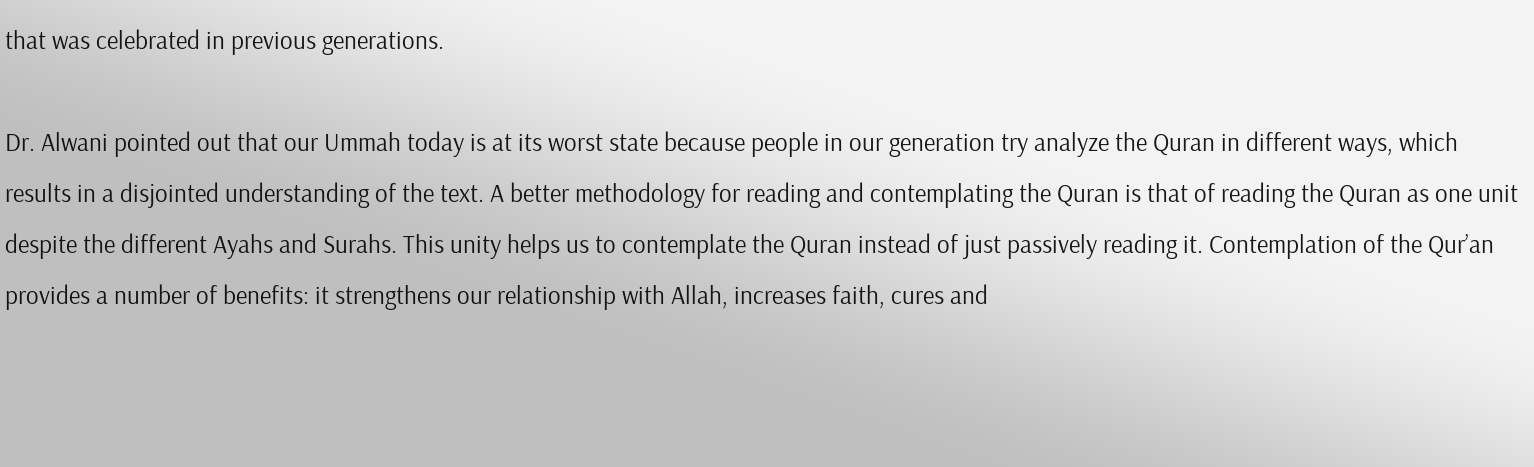that was celebrated in previous generations.

Dr. Alwani pointed out that our Ummah today is at its worst state because people in our generation try analyze the Quran in different ways, which results in a disjointed understanding of the text. A better methodology for reading and contemplating the Quran is that of reading the Quran as one unit despite the different Ayahs and Surahs. This unity helps us to contemplate the Quran instead of just passively reading it. Contemplation of the Qur’an provides a number of benefits: it strengthens our relationship with Allah, increases faith, cures and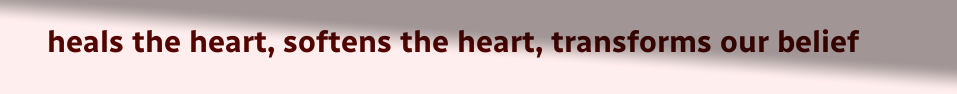heals the heart, softens the heart, transforms our belief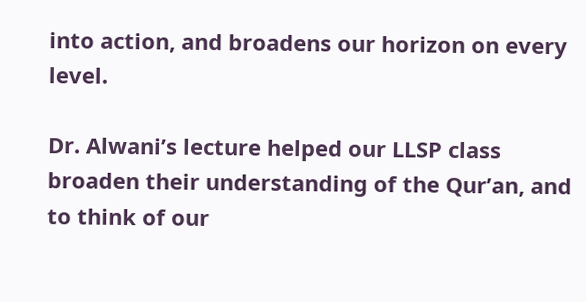into action, and broadens our horizon on every level.

Dr. Alwani’s lecture helped our LLSP class broaden their understanding of the Qur’an, and to think of our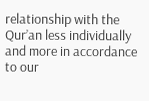relationship with the Qur’an less individually and more in accordance to our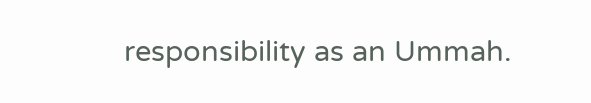responsibility as an Ummah.